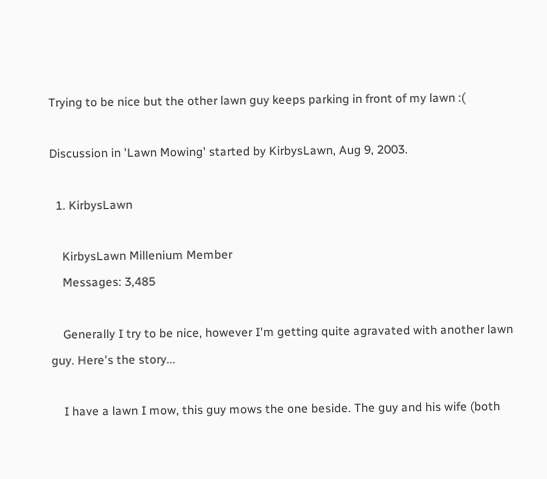Trying to be nice but the other lawn guy keeps parking in front of my lawn :(

Discussion in 'Lawn Mowing' started by KirbysLawn, Aug 9, 2003.

  1. KirbysLawn

    KirbysLawn Millenium Member
    Messages: 3,485

    Generally I try to be nice, however I'm getting quite agravated with another lawn guy. Here's the story...

    I have a lawn I mow, this guy mows the one beside. The guy and his wife (both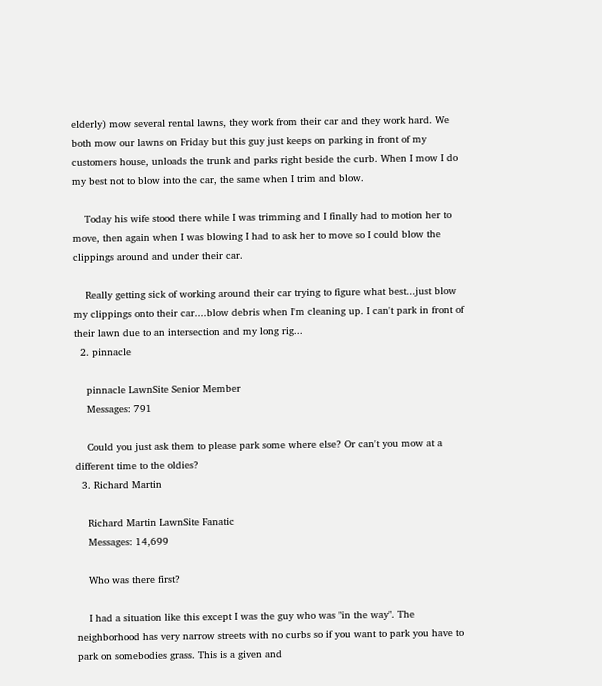elderly) mow several rental lawns, they work from their car and they work hard. We both mow our lawns on Friday but this guy just keeps on parking in front of my customers house, unloads the trunk and parks right beside the curb. When I mow I do my best not to blow into the car, the same when I trim and blow.

    Today his wife stood there while I was trimming and I finally had to motion her to move, then again when I was blowing I had to ask her to move so I could blow the clippings around and under their car.

    Really getting sick of working around their car trying to figure what best...just blow my clippings onto their car....blow debris when I'm cleaning up. I can't park in front of their lawn due to an intersection and my long rig...
  2. pinnacle

    pinnacle LawnSite Senior Member
    Messages: 791

    Could you just ask them to please park some where else? Or can't you mow at a different time to the oldies?
  3. Richard Martin

    Richard Martin LawnSite Fanatic
    Messages: 14,699

    Who was there first?

    I had a situation like this except I was the guy who was "in the way". The neighborhood has very narrow streets with no curbs so if you want to park you have to park on somebodies grass. This is a given and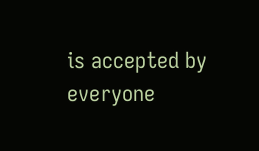is accepted by everyone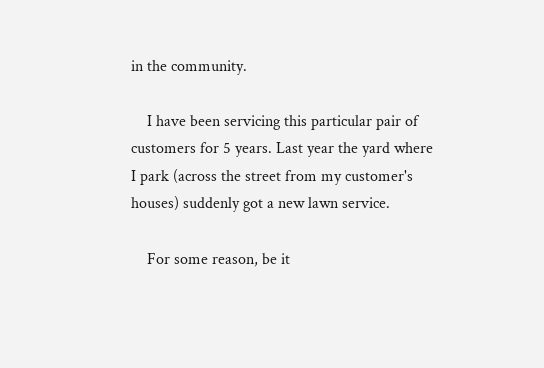in the community.

    I have been servicing this particular pair of customers for 5 years. Last year the yard where I park (across the street from my customer's houses) suddenly got a new lawn service.

    For some reason, be it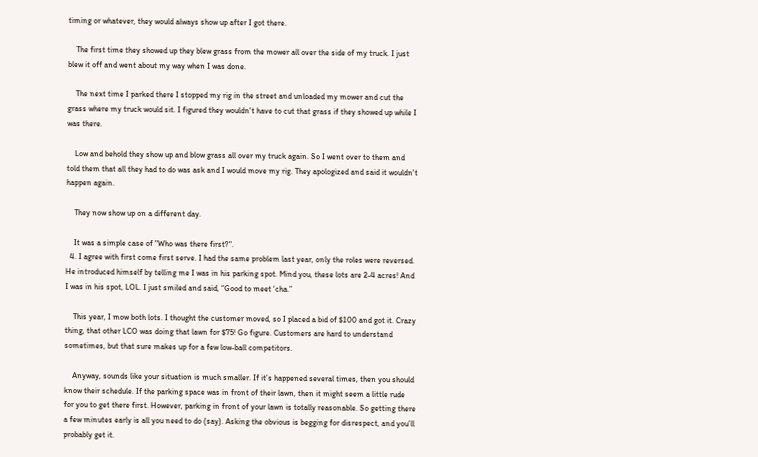timing or whatever, they would always show up after I got there.

    The first time they showed up they blew grass from the mower all over the side of my truck. I just blew it off and went about my way when I was done.

    The next time I parked there I stopped my rig in the street and unloaded my mower and cut the grass where my truck would sit. I figured they wouldn't have to cut that grass if they showed up while I was there.

    Low and behold they show up and blow grass all over my truck again. So I went over to them and told them that all they had to do was ask and I would move my rig. They apologized and said it wouldn't happen again.

    They now show up on a different day.

    It was a simple case of "Who was there first?".
  4. I agree with first come first serve. I had the same problem last year, only the roles were reversed. He introduced himself by telling me I was in his parking spot. Mind you, these lots are 2-4 acres! And I was in his spot, LOL. I just smiled and said, “Good to meet ‘cha.”

    This year, I mow both lots. I thought the customer moved, so I placed a bid of $100 and got it. Crazy thing, that other LCO was doing that lawn for $75! Go figure. Customers are hard to understand sometimes, but that sure makes up for a few low-ball competitors.

    Anyway, sounds like your situation is much smaller. If it’s happened several times, then you should know their schedule. If the parking space was in front of their lawn, then it might seem a little rude for you to get there first. However, parking in front of your lawn is totally reasonable. So getting there a few minutes early is all you need to do (say). Asking the obvious is begging for disrespect, and you’ll probably get it.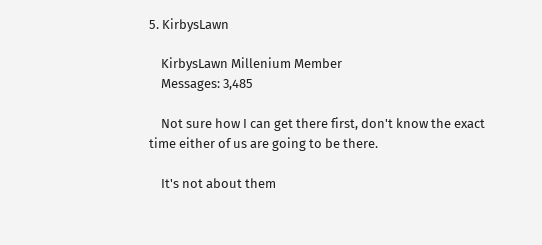5. KirbysLawn

    KirbysLawn Millenium Member
    Messages: 3,485

    Not sure how I can get there first, don't know the exact time either of us are going to be there.

    It's not about them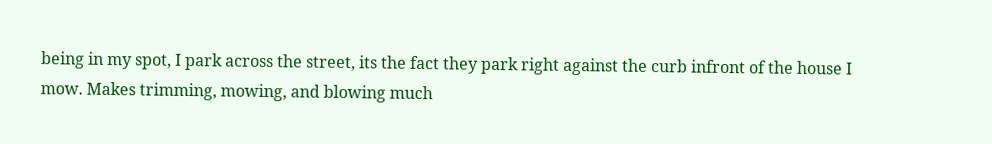being in my spot, I park across the street, its the fact they park right against the curb infront of the house I mow. Makes trimming, mowing, and blowing much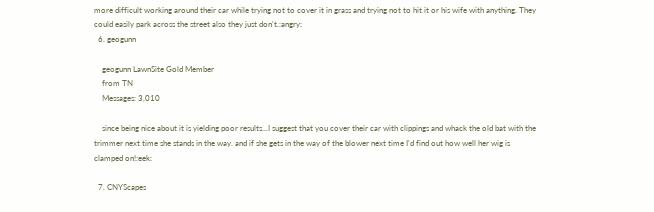more difficult working around their car while trying not to cover it in grass and trying not to hit it or his wife with anything. They could easily park across the street also they just don't.:angry:
  6. geogunn

    geogunn LawnSite Gold Member
    from TN
    Messages: 3,010

    since being nice about it is yielding poor results...I suggest that you cover their car with clippings and whack the old bat with the trimmer next time she stands in the way. and if she gets in the way of the blower next time I'd find out how well her wig is clamped on!:eek:

  7. CNYScapes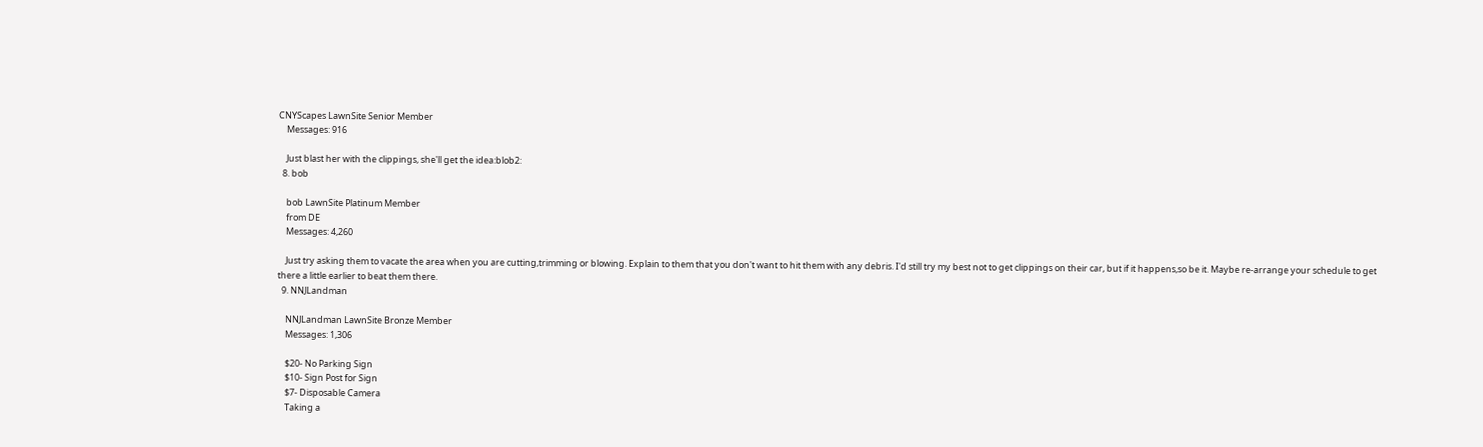CNYScapes LawnSite Senior Member
    Messages: 916

    Just blast her with the clippings, she'll get the idea:blob2:
  8. bob

    bob LawnSite Platinum Member
    from DE
    Messages: 4,260

    Just try asking them to vacate the area when you are cutting,trimming or blowing. Explain to them that you don't want to hit them with any debris. I'd still try my best not to get clippings on their car, but if it happens,so be it. Maybe re-arrange your schedule to get there a little earlier to beat them there.
  9. NNJLandman

    NNJLandman LawnSite Bronze Member
    Messages: 1,306

    $20- No Parking Sign
    $10- Sign Post for Sign
    $7- Disposable Camera
    Taking a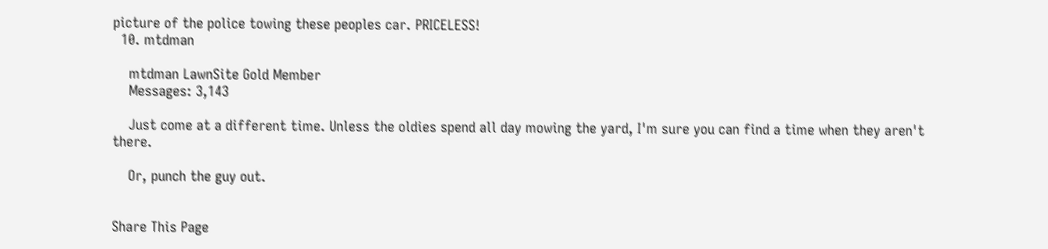picture of the police towing these peoples car. PRICELESS!
  10. mtdman

    mtdman LawnSite Gold Member
    Messages: 3,143

    Just come at a different time. Unless the oldies spend all day mowing the yard, I'm sure you can find a time when they aren't there.

    Or, punch the guy out.


Share This Page